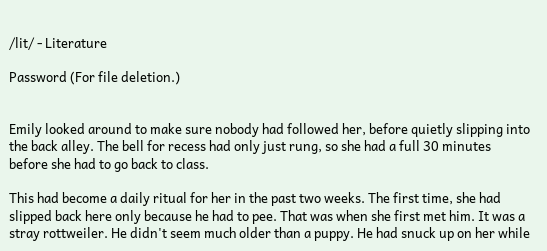/lit/ - Literature

Password (For file deletion.)


Emily looked around to make sure nobody had followed her, before quietly slipping into the back alley. The bell for recess had only just rung, so she had a full 30 minutes before she had to go back to class.

This had become a daily ritual for her in the past two weeks. The first time, she had slipped back here only because he had to pee. That was when she first met him. It was a stray rottweiler. He didn't seem much older than a puppy. He had snuck up on her while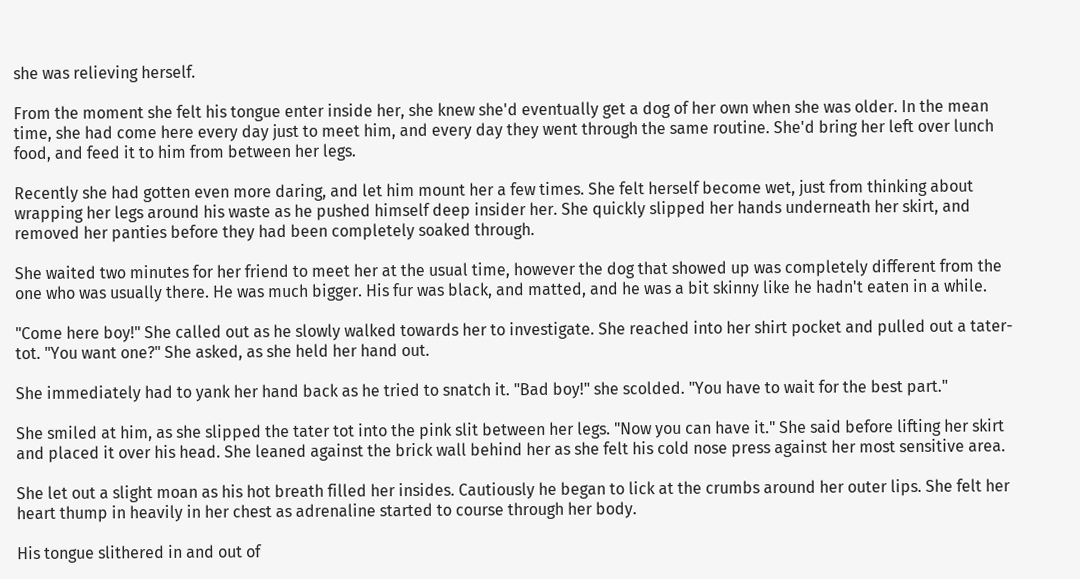she was relieving herself.

From the moment she felt his tongue enter inside her, she knew she'd eventually get a dog of her own when she was older. In the mean time, she had come here every day just to meet him, and every day they went through the same routine. She'd bring her left over lunch food, and feed it to him from between her legs.

Recently she had gotten even more daring, and let him mount her a few times. She felt herself become wet, just from thinking about wrapping her legs around his waste as he pushed himself deep insider her. She quickly slipped her hands underneath her skirt, and removed her panties before they had been completely soaked through.

She waited two minutes for her friend to meet her at the usual time, however the dog that showed up was completely different from the one who was usually there. He was much bigger. His fur was black, and matted, and he was a bit skinny like he hadn't eaten in a while.

"Come here boy!" She called out as he slowly walked towards her to investigate. She reached into her shirt pocket and pulled out a tater-tot. "You want one?" She asked, as she held her hand out.

She immediately had to yank her hand back as he tried to snatch it. "Bad boy!" she scolded. "You have to wait for the best part."

She smiled at him, as she slipped the tater tot into the pink slit between her legs. "Now you can have it." She said before lifting her skirt and placed it over his head. She leaned against the brick wall behind her as she felt his cold nose press against her most sensitive area.

She let out a slight moan as his hot breath filled her insides. Cautiously he began to lick at the crumbs around her outer lips. She felt her heart thump in heavily in her chest as adrenaline started to course through her body.

His tongue slithered in and out of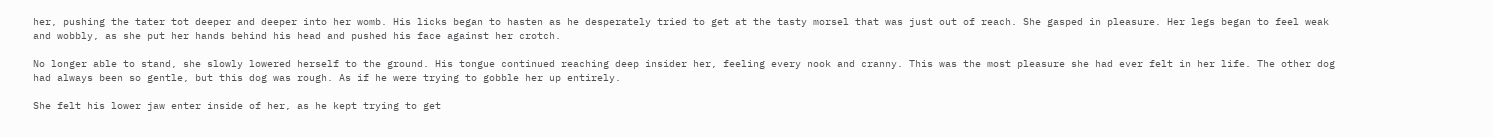her, pushing the tater tot deeper and deeper into her womb. His licks began to hasten as he desperately tried to get at the tasty morsel that was just out of reach. She gasped in pleasure. Her legs began to feel weak and wobbly, as she put her hands behind his head and pushed his face against her crotch.

No longer able to stand, she slowly lowered herself to the ground. His tongue continued reaching deep insider her, feeling every nook and cranny. This was the most pleasure she had ever felt in her life. The other dog had always been so gentle, but this dog was rough. As if he were trying to gobble her up entirely.

She felt his lower jaw enter inside of her, as he kept trying to get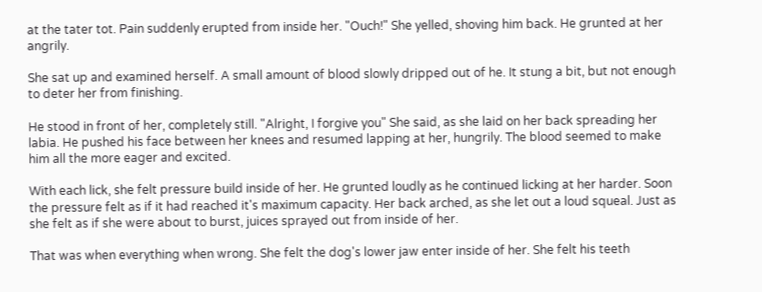at the tater tot. Pain suddenly erupted from inside her. "Ouch!" She yelled, shoving him back. He grunted at her angrily.

She sat up and examined herself. A small amount of blood slowly dripped out of he. It stung a bit, but not enough to deter her from finishing.

He stood in front of her, completely still. "Alright, I forgive you" She said, as she laid on her back spreading her labia. He pushed his face between her knees and resumed lapping at her, hungrily. The blood seemed to make him all the more eager and excited.

With each lick, she felt pressure build inside of her. He grunted loudly as he continued licking at her harder. Soon the pressure felt as if it had reached it's maximum capacity. Her back arched, as she let out a loud squeal. Just as she felt as if she were about to burst, juices sprayed out from inside of her.

That was when everything when wrong. She felt the dog's lower jaw enter inside of her. She felt his teeth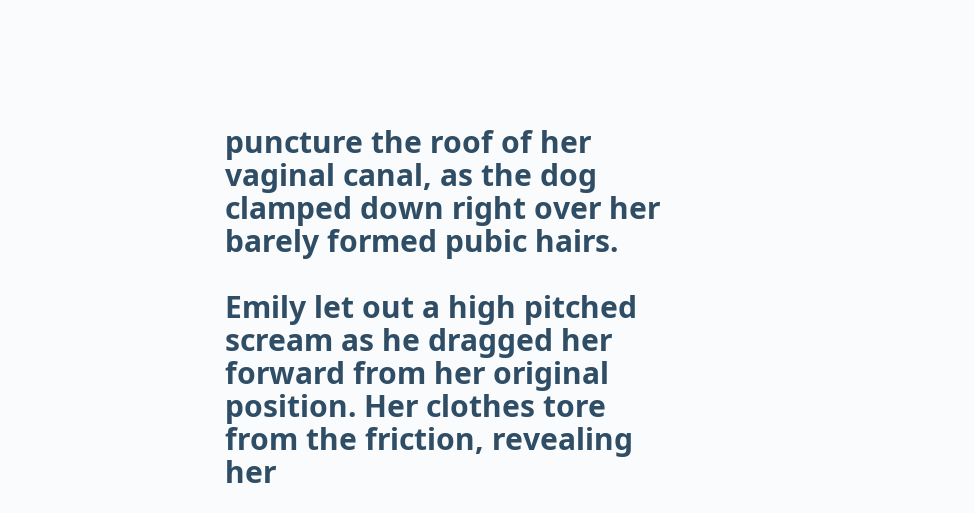puncture the roof of her vaginal canal, as the dog clamped down right over her barely formed pubic hairs.

Emily let out a high pitched scream as he dragged her forward from her original position. Her clothes tore from the friction, revealing her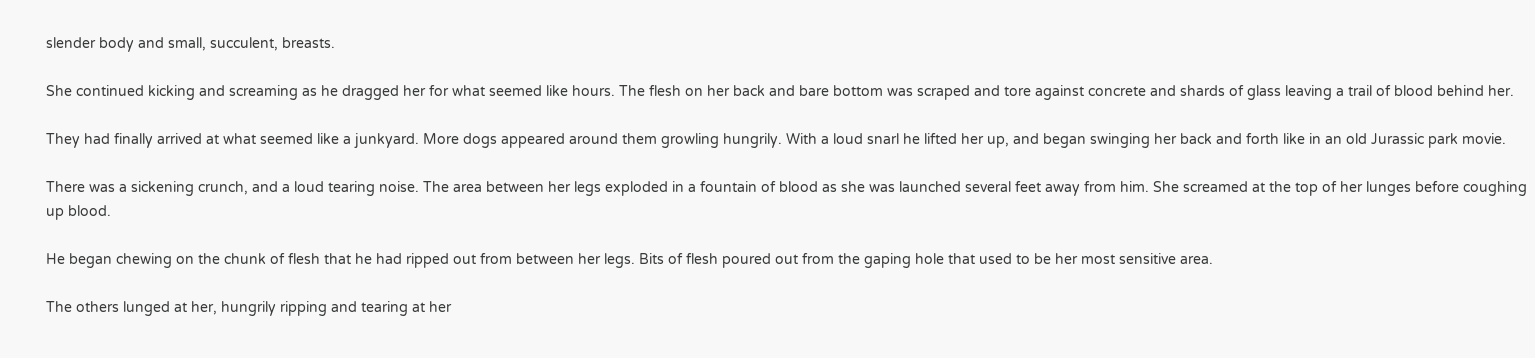slender body and small, succulent, breasts.

She continued kicking and screaming as he dragged her for what seemed like hours. The flesh on her back and bare bottom was scraped and tore against concrete and shards of glass leaving a trail of blood behind her.

They had finally arrived at what seemed like a junkyard. More dogs appeared around them growling hungrily. With a loud snarl he lifted her up, and began swinging her back and forth like in an old Jurassic park movie.

There was a sickening crunch, and a loud tearing noise. The area between her legs exploded in a fountain of blood as she was launched several feet away from him. She screamed at the top of her lunges before coughing up blood.

He began chewing on the chunk of flesh that he had ripped out from between her legs. Bits of flesh poured out from the gaping hole that used to be her most sensitive area.

The others lunged at her, hungrily ripping and tearing at her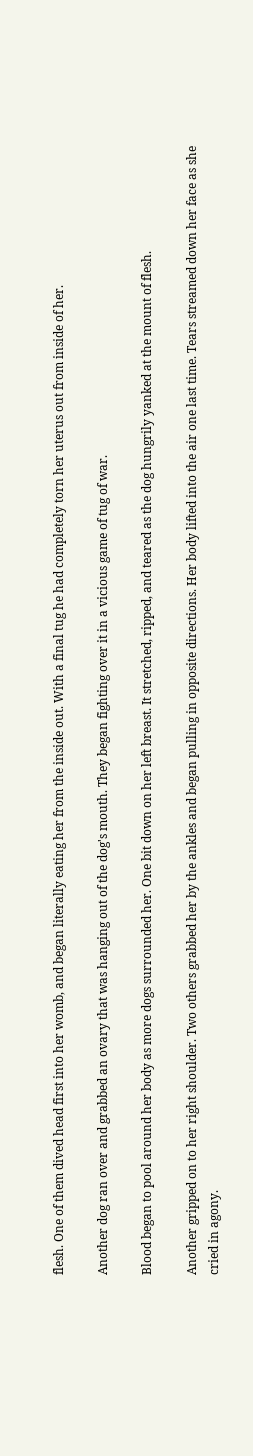flesh. One of them dived head first into her womb, and began literally eating her from the inside out. With a final tug he had completely torn her uterus out from inside of her.

Another dog ran over and grabbed an ovary that was hanging out of the dog's mouth. They began fighting over it in a vicious game of tug of war.

Blood began to pool around her body as more dogs surrounded her. One bit down on her left breast. It stretched, ripped, and teared as the dog hungrily yanked at the mount of flesh.

Another gripped on to her right shoulder. Two others grabbed her by the ankles and began pulling in opposite directions. Her body lifted into the air one last time. Tears streamed down her face as she cried in agony.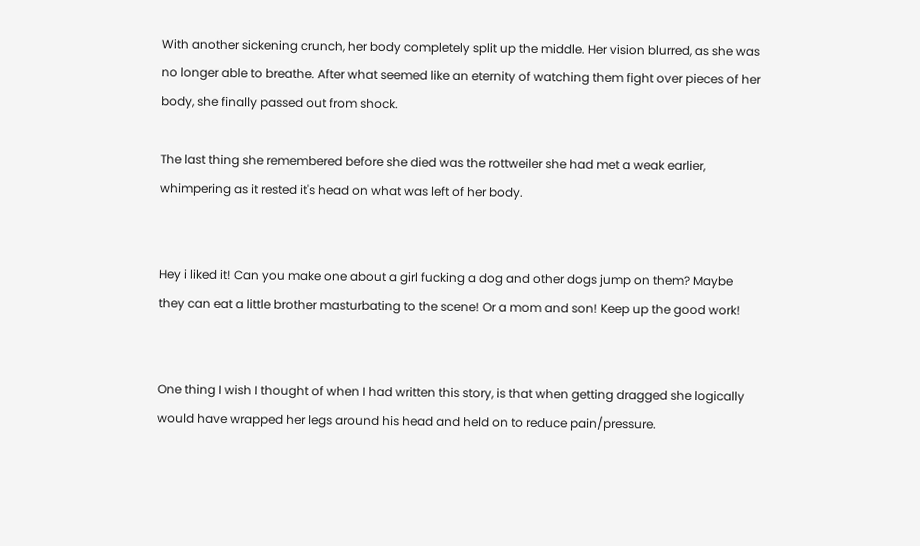With another sickening crunch, her body completely split up the middle. Her vision blurred, as she was no longer able to breathe. After what seemed like an eternity of watching them fight over pieces of her body, she finally passed out from shock.

The last thing she remembered before she died was the rottweiler she had met a weak earlier, whimpering as it rested it's head on what was left of her body.


Hey i liked it! Can you make one about a girl fucking a dog and other dogs jump on them? Maybe they can eat a little brother masturbating to the scene! Or a mom and son! Keep up the good work!


One thing I wish I thought of when I had written this story, is that when getting dragged she logically would have wrapped her legs around his head and held on to reduce pain/pressure.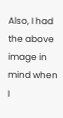Also, I had the above image in mind when I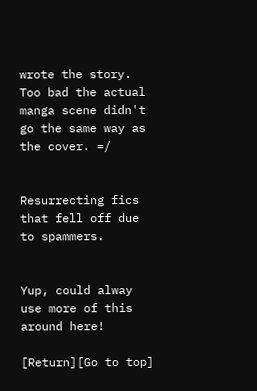wrote the story. Too bad the actual manga scene didn't go the same way as the cover. =/


Resurrecting fics that fell off due to spammers.


Yup, could alway use more of this around here!

[Return][Go to top]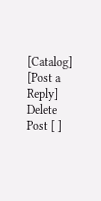[Catalog] [Post a Reply]
Delete Post [ ]